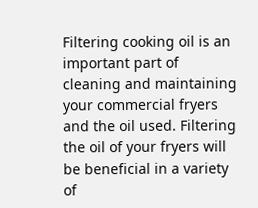Filtering cooking oil is an important part of cleaning and maintaining your commercial fryers and the oil used. Filtering the oil of your fryers will be beneficial in a variety of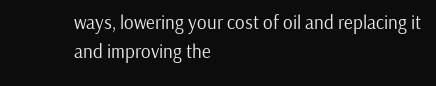ways, lowering your cost of oil and replacing it and improving the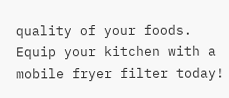quality of your foods. Equip your kitchen with a mobile fryer filter today!